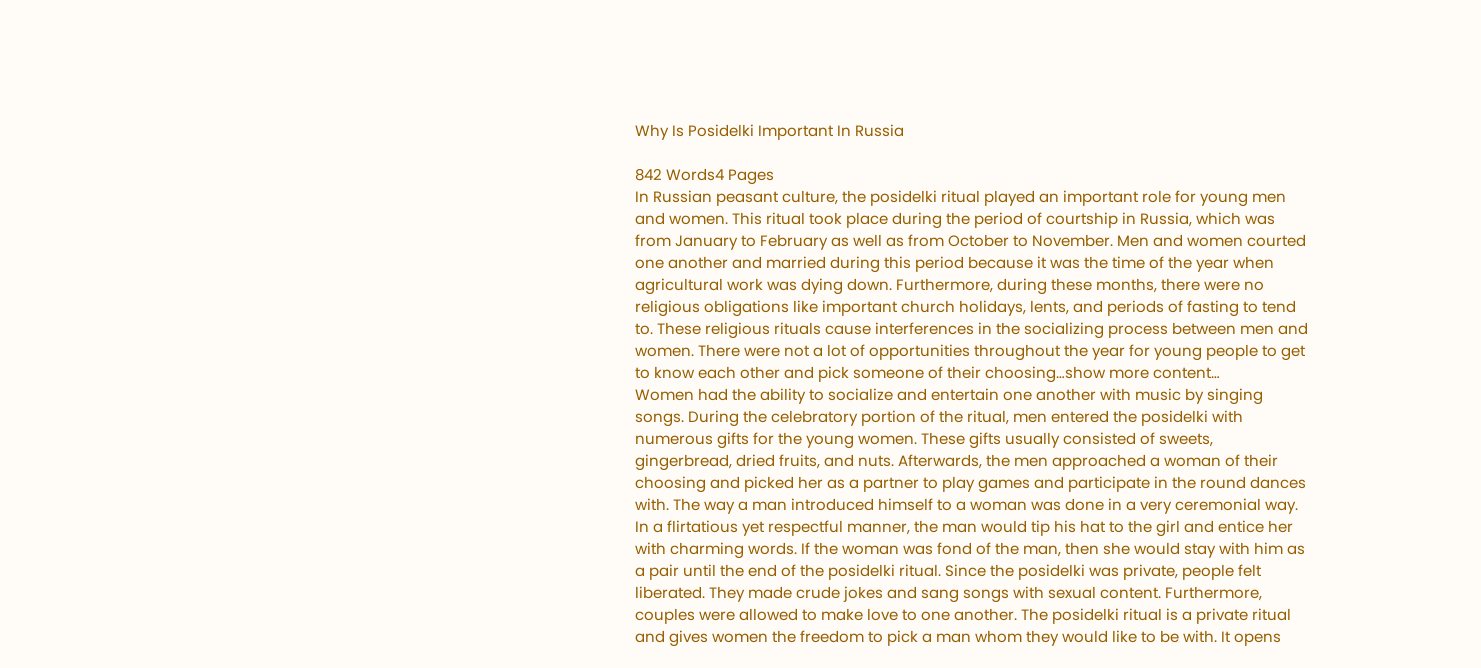Why Is Posidelki Important In Russia

842 Words4 Pages
In Russian peasant culture, the posidelki ritual played an important role for young men and women. This ritual took place during the period of courtship in Russia, which was from January to February as well as from October to November. Men and women courted one another and married during this period because it was the time of the year when agricultural work was dying down. Furthermore, during these months, there were no religious obligations like important church holidays, lents, and periods of fasting to tend to. These religious rituals cause interferences in the socializing process between men and women. There were not a lot of opportunities throughout the year for young people to get to know each other and pick someone of their choosing…show more content…
Women had the ability to socialize and entertain one another with music by singing songs. During the celebratory portion of the ritual, men entered the posidelki with numerous gifts for the young women. These gifts usually consisted of sweets, gingerbread, dried fruits, and nuts. Afterwards, the men approached a woman of their choosing and picked her as a partner to play games and participate in the round dances with. The way a man introduced himself to a woman was done in a very ceremonial way. In a flirtatious yet respectful manner, the man would tip his hat to the girl and entice her with charming words. If the woman was fond of the man, then she would stay with him as a pair until the end of the posidelki ritual. Since the posidelki was private, people felt liberated. They made crude jokes and sang songs with sexual content. Furthermore, couples were allowed to make love to one another. The posidelki ritual is a private ritual and gives women the freedom to pick a man whom they would like to be with. It opens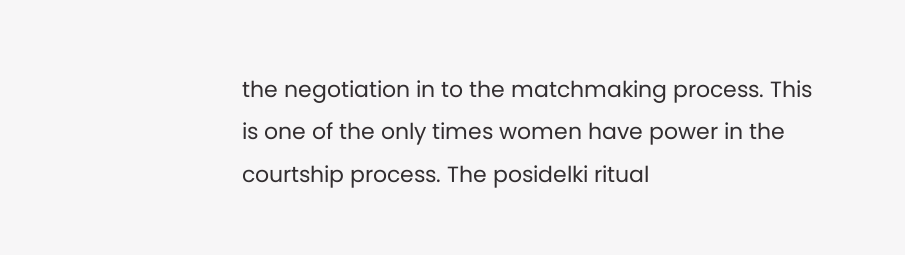the negotiation in to the matchmaking process. This is one of the only times women have power in the courtship process. The posidelki ritual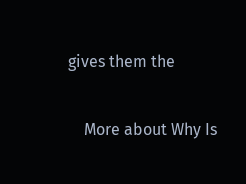gives them the

    More about Why Is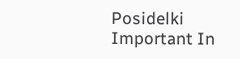Posidelki Important In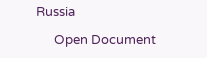Russia

      Open Document